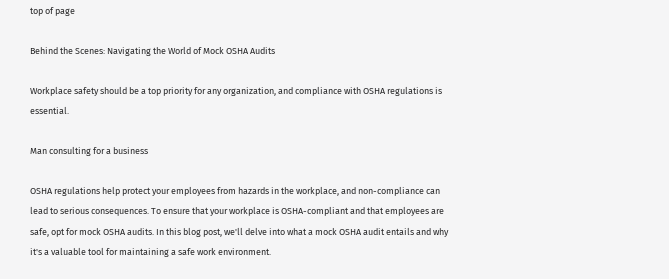top of page

Behind the Scenes: Navigating the World of Mock OSHA Audits

Workplace safety should be a top priority for any organization, and compliance with OSHA regulations is essential.

Man consulting for a business

OSHA regulations help protect your employees from hazards in the workplace, and non-compliance can lead to serious consequences. To ensure that your workplace is OSHA-compliant and that employees are safe, opt for mock OSHA audits. In this blog post, we'll delve into what a mock OSHA audit entails and why it's a valuable tool for maintaining a safe work environment.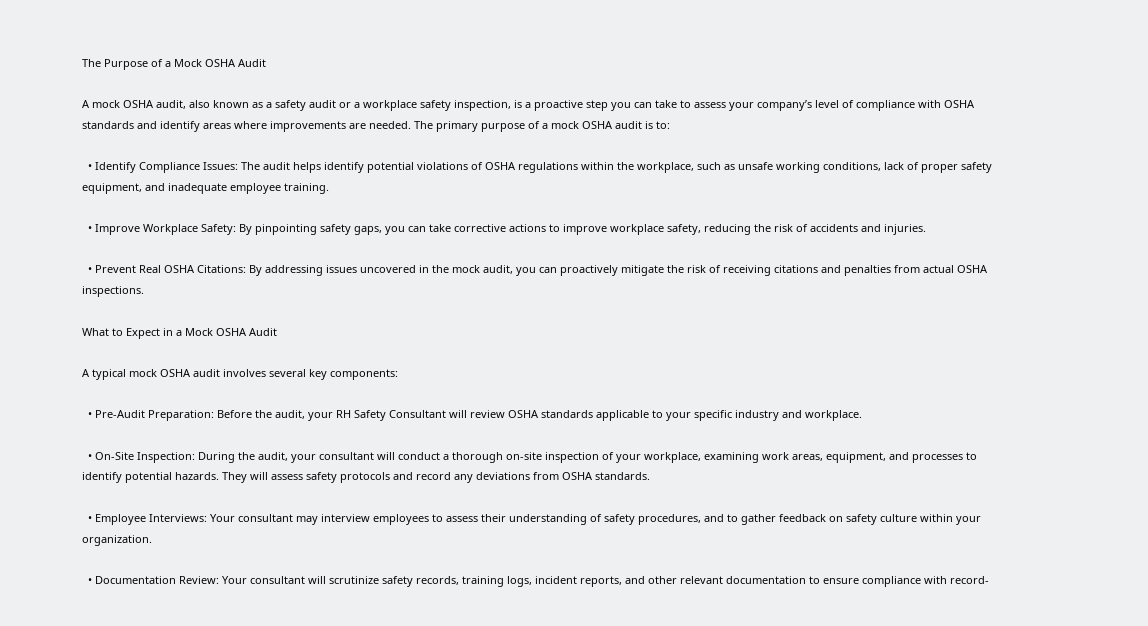The Purpose of a Mock OSHA Audit

A mock OSHA audit, also known as a safety audit or a workplace safety inspection, is a proactive step you can take to assess your company’s level of compliance with OSHA standards and identify areas where improvements are needed. The primary purpose of a mock OSHA audit is to:

  • Identify Compliance Issues: The audit helps identify potential violations of OSHA regulations within the workplace, such as unsafe working conditions, lack of proper safety equipment, and inadequate employee training.

  • Improve Workplace Safety: By pinpointing safety gaps, you can take corrective actions to improve workplace safety, reducing the risk of accidents and injuries.

  • Prevent Real OSHA Citations: By addressing issues uncovered in the mock audit, you can proactively mitigate the risk of receiving citations and penalties from actual OSHA inspections.

What to Expect in a Mock OSHA Audit

A typical mock OSHA audit involves several key components:

  • Pre-Audit Preparation: Before the audit, your RH Safety Consultant will review OSHA standards applicable to your specific industry and workplace.

  • On-Site Inspection: During the audit, your consultant will conduct a thorough on-site inspection of your workplace, examining work areas, equipment, and processes to identify potential hazards. They will assess safety protocols and record any deviations from OSHA standards.

  • Employee Interviews: Your consultant may interview employees to assess their understanding of safety procedures, and to gather feedback on safety culture within your organization.

  • Documentation Review: Your consultant will scrutinize safety records, training logs, incident reports, and other relevant documentation to ensure compliance with record-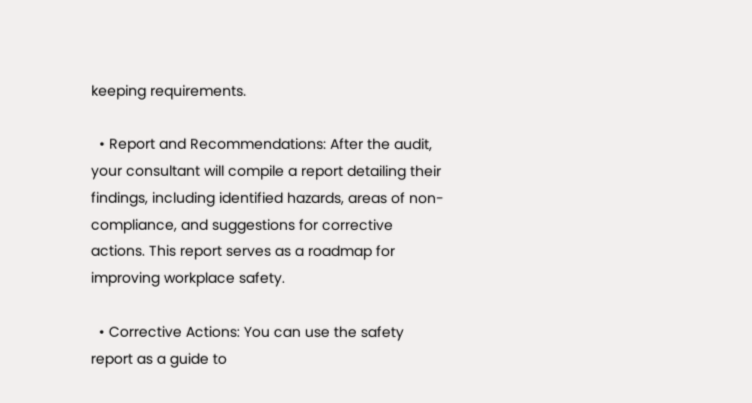keeping requirements.

  • Report and Recommendations: After the audit, your consultant will compile a report detailing their findings, including identified hazards, areas of non-compliance, and suggestions for corrective actions. This report serves as a roadmap for improving workplace safety.

  • Corrective Actions: You can use the safety report as a guide to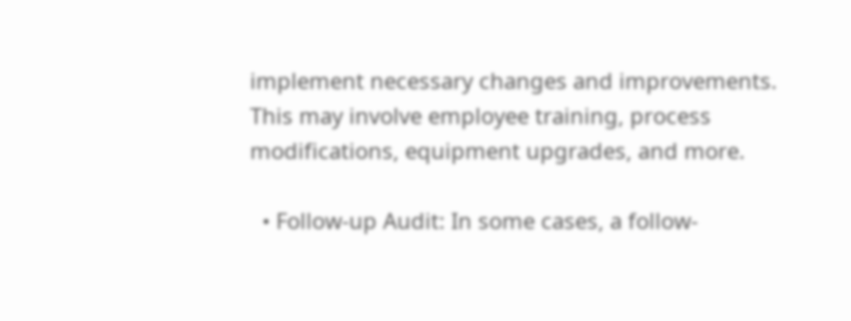implement necessary changes and improvements. This may involve employee training, process modifications, equipment upgrades, and more.

  • Follow-up Audit: In some cases, a follow-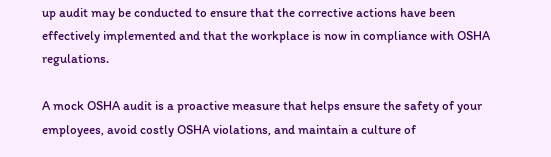up audit may be conducted to ensure that the corrective actions have been effectively implemented and that the workplace is now in compliance with OSHA regulations.

A mock OSHA audit is a proactive measure that helps ensure the safety of your employees, avoid costly OSHA violations, and maintain a culture of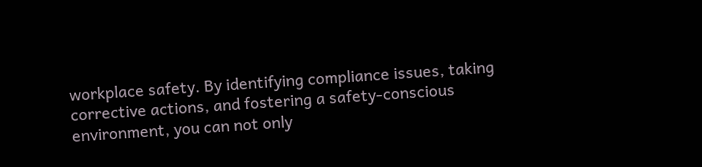workplace safety. By identifying compliance issues, taking corrective actions, and fostering a safety-conscious environment, you can not only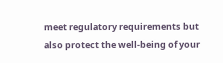meet regulatory requirements but also protect the well-being of your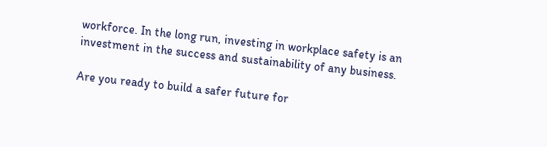workforce. In the long run, investing in workplace safety is an investment in the success and sustainability of any business.

Are you ready to build a safer future for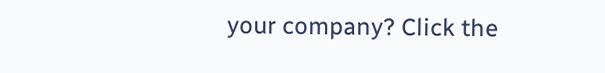your company? Click the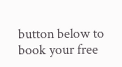button below to book your free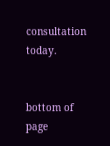consultation today.


bottom of page